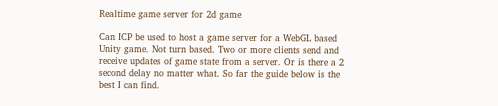Realtime game server for 2d game

Can ICP be used to host a game server for a WebGL based Unity game. Not turn based. Two or more clients send and receive updates of game state from a server. Or is there a 2 second delay no matter what. So far the guide below is the best I can find.